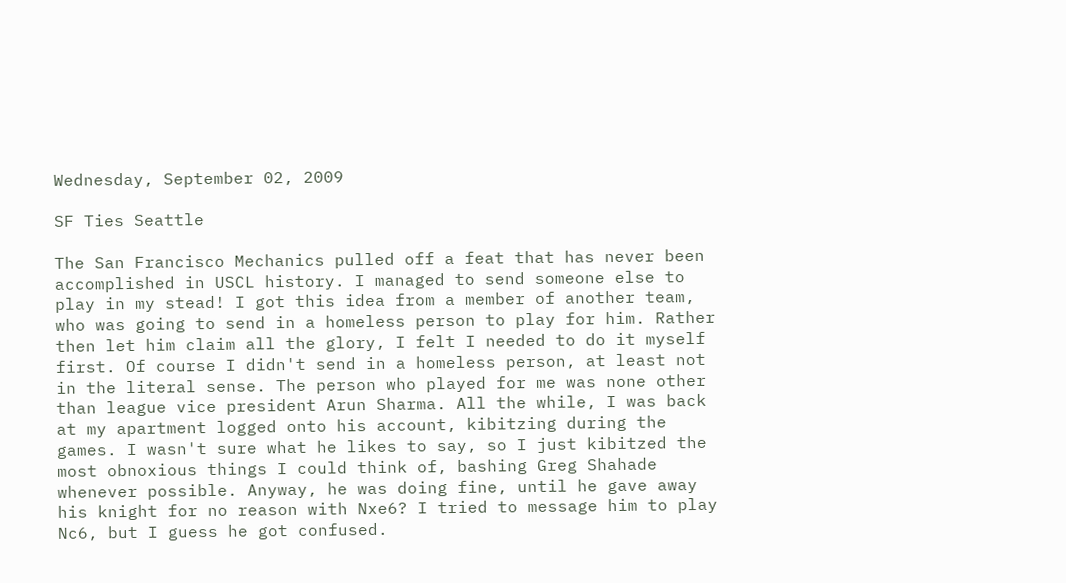Wednesday, September 02, 2009

SF Ties Seattle

The San Francisco Mechanics pulled off a feat that has never been accomplished in USCL history. I managed to send someone else to play in my stead! I got this idea from a member of another team, who was going to send in a homeless person to play for him. Rather then let him claim all the glory, I felt I needed to do it myself first. Of course I didn't send in a homeless person, at least not in the literal sense. The person who played for me was none other than league vice president Arun Sharma. All the while, I was back at my apartment logged onto his account, kibitzing during the games. I wasn't sure what he likes to say, so I just kibitzed the most obnoxious things I could think of, bashing Greg Shahade whenever possible. Anyway, he was doing fine, until he gave away his knight for no reason with Nxe6? I tried to message him to play Nc6, but I guess he got confused.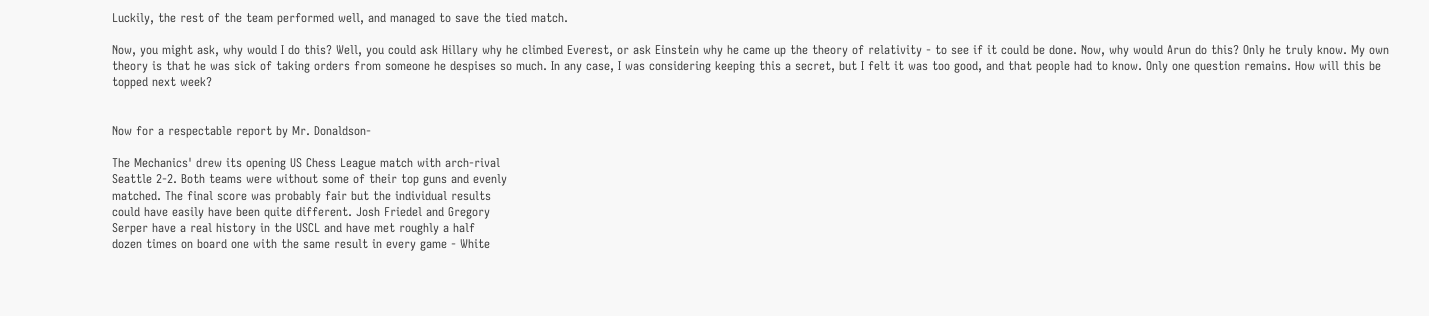Luckily, the rest of the team performed well, and managed to save the tied match.

Now, you might ask, why would I do this? Well, you could ask Hillary why he climbed Everest, or ask Einstein why he came up the theory of relativity - to see if it could be done. Now, why would Arun do this? Only he truly know. My own theory is that he was sick of taking orders from someone he despises so much. In any case, I was considering keeping this a secret, but I felt it was too good, and that people had to know. Only one question remains. How will this be topped next week?


Now for a respectable report by Mr. Donaldson-

The Mechanics' drew its opening US Chess League match with arch-rival
Seattle 2-2. Both teams were without some of their top guns and evenly
matched. The final score was probably fair but the individual results
could have easily have been quite different. Josh Friedel and Gregory
Serper have a real history in the USCL and have met roughly a half
dozen times on board one with the same result in every game - White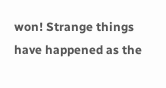won! Strange things have happened as the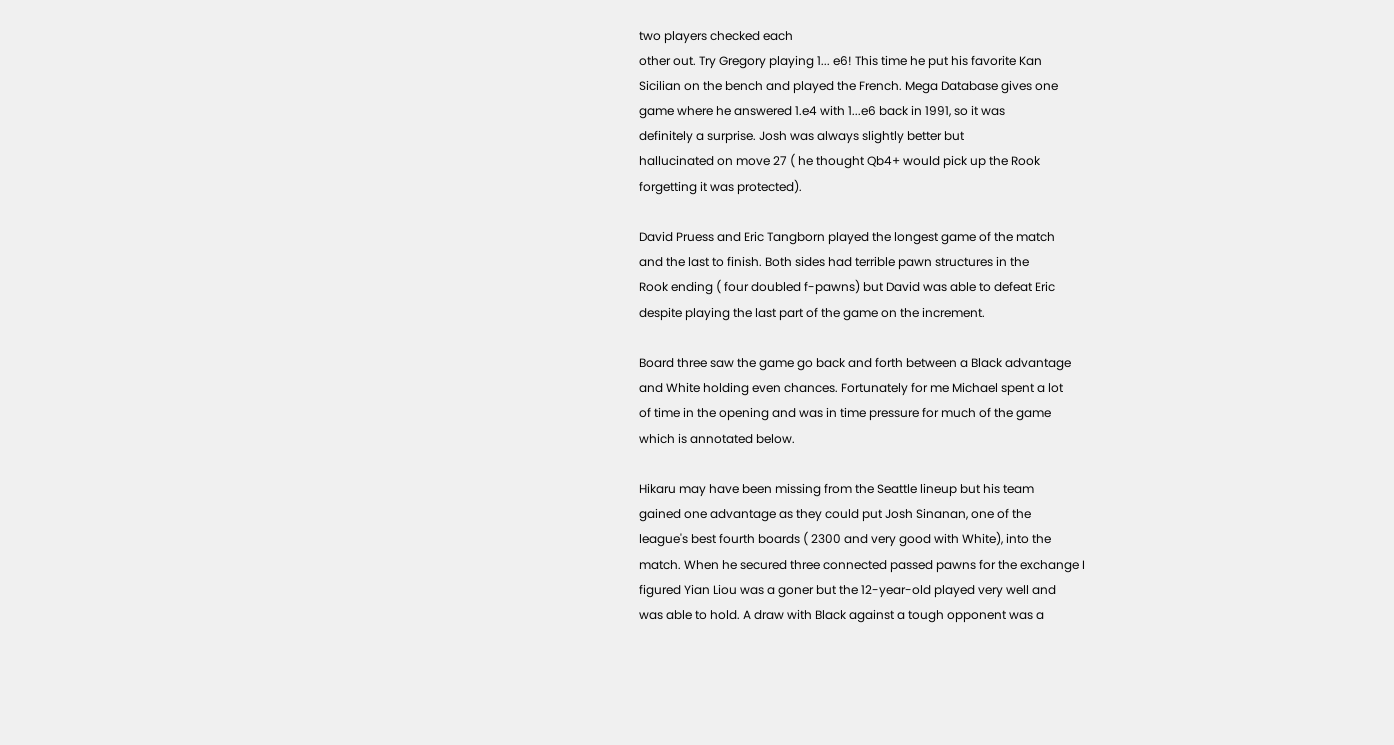two players checked each
other out. Try Gregory playing 1... e6! This time he put his favorite Kan
Sicilian on the bench and played the French. Mega Database gives one
game where he answered 1.e4 with 1...e6 back in 1991, so it was
definitely a surprise. Josh was always slightly better but
hallucinated on move 27 ( he thought Qb4+ would pick up the Rook
forgetting it was protected).

David Pruess and Eric Tangborn played the longest game of the match
and the last to finish. Both sides had terrible pawn structures in the
Rook ending ( four doubled f-pawns) but David was able to defeat Eric
despite playing the last part of the game on the increment.

Board three saw the game go back and forth between a Black advantage
and White holding even chances. Fortunately for me Michael spent a lot
of time in the opening and was in time pressure for much of the game
which is annotated below.

Hikaru may have been missing from the Seattle lineup but his team
gained one advantage as they could put Josh Sinanan, one of the
league's best fourth boards ( 2300 and very good with White), into the
match. When he secured three connected passed pawns for the exchange I
figured Yian Liou was a goner but the 12-year-old played very well and
was able to hold. A draw with Black against a tough opponent was a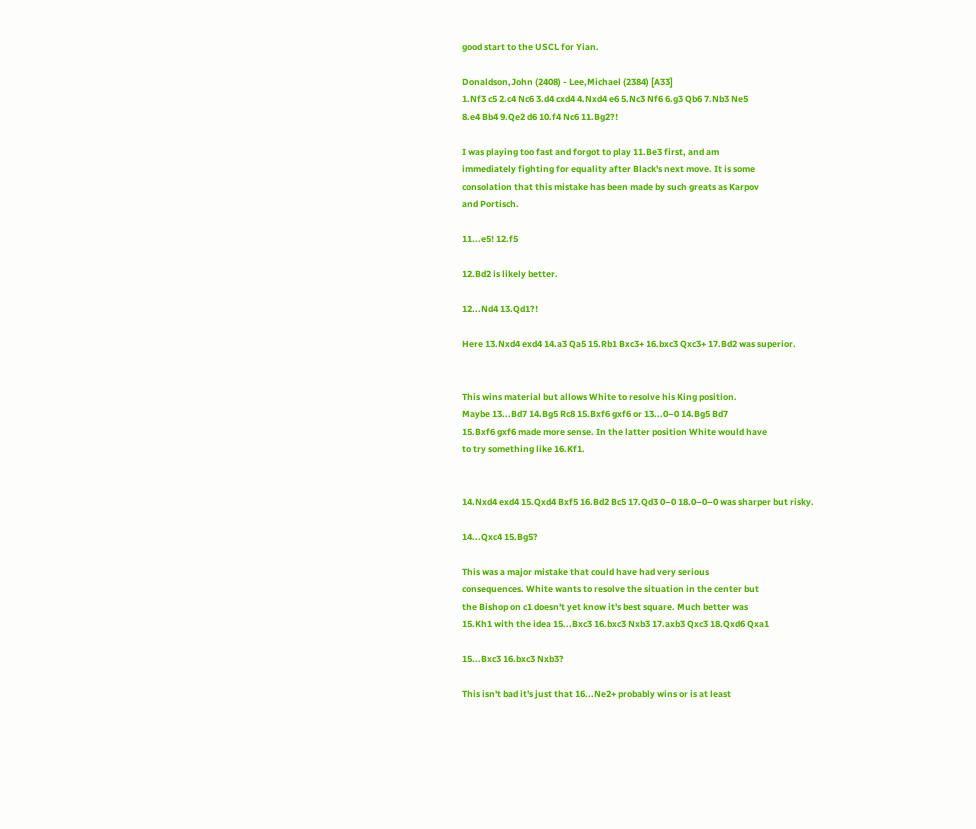good start to the USCL for Yian.

Donaldson,John (2408) - Lee,Michael (2384) [A33]
1.Nf3 c5 2.c4 Nc6 3.d4 cxd4 4.Nxd4 e6 5.Nc3 Nf6 6.g3 Qb6 7.Nb3 Ne5
8.e4 Bb4 9.Qe2 d6 10.f4 Nc6 11.Bg2?!

I was playing too fast and forgot to play 11.Be3 first, and am
immediately fighting for equality after Black's next move. It is some
consolation that this mistake has been made by such greats as Karpov
and Portisch.

11...e5! 12.f5

12.Bd2 is likely better.

12...Nd4 13.Qd1?!

Here 13.Nxd4 exd4 14.a3 Qa5 15.Rb1 Bxc3+ 16.bxc3 Qxc3+ 17.Bd2 was superior.


This wins material but allows White to resolve his King position.
Maybe 13...Bd7 14.Bg5 Rc8 15.Bxf6 gxf6 or 13...0–0 14.Bg5 Bd7
15.Bxf6 gxf6 made more sense. In the latter position White would have
to try something like 16.Kf1.


14.Nxd4 exd4 15.Qxd4 Bxf5 16.Bd2 Bc5 17.Qd3 0–0 18.0–0–0 was sharper but risky.

14...Qxc4 15.Bg5?

This was a major mistake that could have had very serious
consequences. White wants to resolve the situation in the center but
the Bishop on c1 doesn't yet know it's best square. Much better was
15.Kh1 with the idea 15...Bxc3 16.bxc3 Nxb3 17.axb3 Qxc3 18.Qxd6 Qxa1

15...Bxc3 16.bxc3 Nxb3?

This isn't bad it's just that 16...Ne2+ probably wins or is at least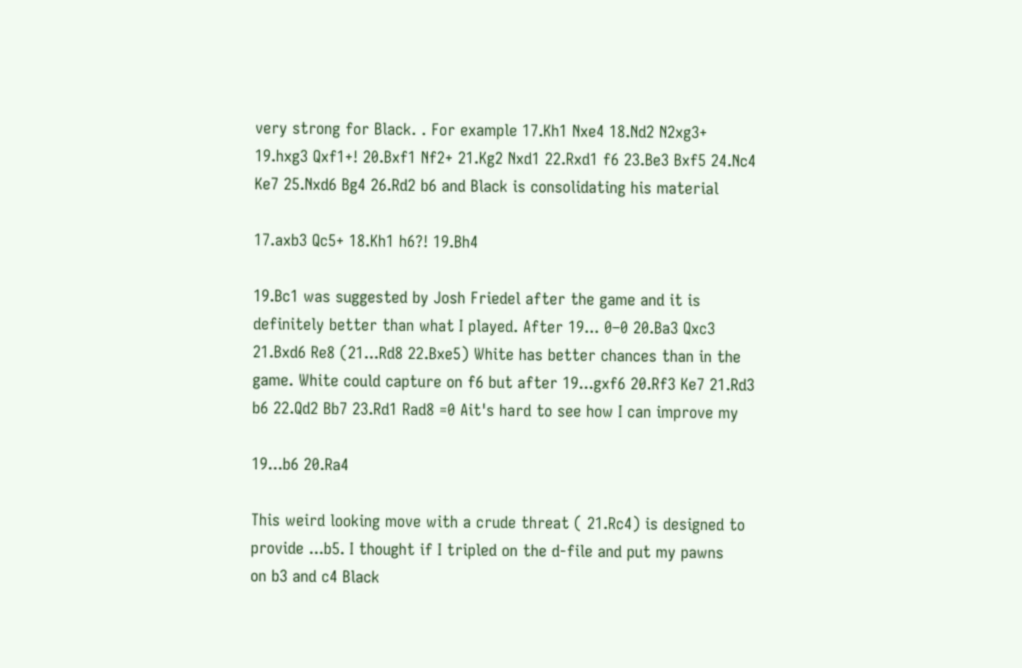very strong for Black. . For example 17.Kh1 Nxe4 18.Nd2 N2xg3+
19.hxg3 Qxf1+! 20.Bxf1 Nf2+ 21.Kg2 Nxd1 22.Rxd1 f6 23.Be3 Bxf5 24.Nc4
Ke7 25.Nxd6 Bg4 26.Rd2 b6 and Black is consolidating his material

17.axb3 Qc5+ 18.Kh1 h6?! 19.Bh4

19.Bc1 was suggested by Josh Friedel after the game and it is
definitely better than what I played. After 19... 0–0 20.Ba3 Qxc3
21.Bxd6 Re8 (21...Rd8 22.Bxe5) White has better chances than in the
game. White could capture on f6 but after 19...gxf6 20.Rf3 Ke7 21.Rd3
b6 22.Qd2 Bb7 23.Rd1 Rad8 =0 Ait's hard to see how I can improve my

19...b6 20.Ra4

This weird looking move with a crude threat ( 21.Rc4) is designed to
provide ...b5. I thought if I tripled on the d-file and put my pawns
on b3 and c4 Black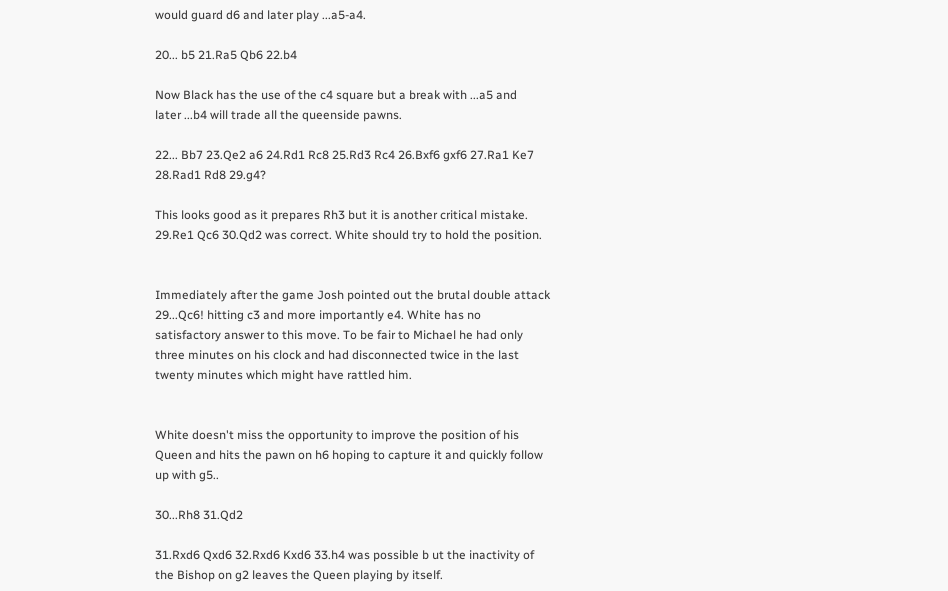would guard d6 and later play ...a5-a4.

20... b5 21.Ra5 Qb6 22.b4

Now Black has the use of the c4 square but a break with ...a5 and
later ...b4 will trade all the queenside pawns.

22... Bb7 23.Qe2 a6 24.Rd1 Rc8 25.Rd3 Rc4 26.Bxf6 gxf6 27.Ra1 Ke7
28.Rad1 Rd8 29.g4?

This looks good as it prepares Rh3 but it is another critical mistake.
29.Re1 Qc6 30.Qd2 was correct. White should try to hold the position.


Immediately after the game Josh pointed out the brutal double attack
29...Qc6! hitting c3 and more importantly e4. White has no
satisfactory answer to this move. To be fair to Michael he had only
three minutes on his clock and had disconnected twice in the last
twenty minutes which might have rattled him.


White doesn't miss the opportunity to improve the position of his
Queen and hits the pawn on h6 hoping to capture it and quickly follow
up with g5..

30...Rh8 31.Qd2

31.Rxd6 Qxd6 32.Rxd6 Kxd6 33.h4 was possible b ut the inactivity of
the Bishop on g2 leaves the Queen playing by itself.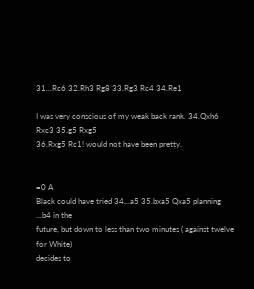31...Rc6 32.Rh3 Rg8 33.Rg3 Rc4 34.Re1

I was very conscious of my weak back rank. 34.Qxh6 Rxc3 35.g5 Rxg5
36.Rxg5 Rc1! would not have been pretty.


=0 A
Black could have tried 34...a5 35.bxa5 Qxa5 planning ...b4 in the
future, but down to less than two minutes ( against twelve for White)
decides to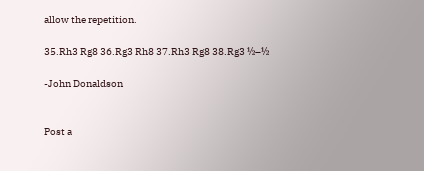allow the repetition.

35.Rh3 Rg8 36.Rg3 Rh8 37.Rh3 Rg8 38.Rg3 ½–½

-John Donaldson


Post a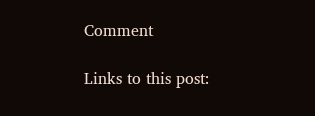Comment

Links to this post: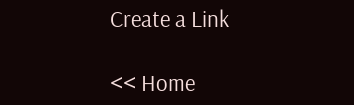Create a Link

<< Home